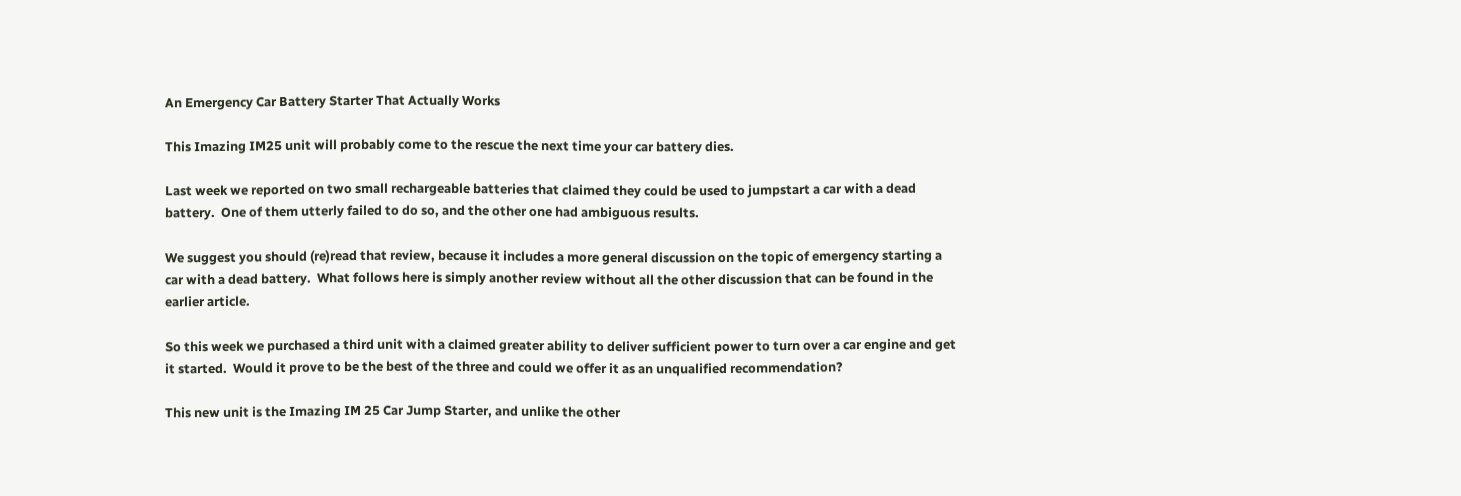An Emergency Car Battery Starter That Actually Works

This Imazing IM25 unit will probably come to the rescue the next time your car battery dies.

Last week we reported on two small rechargeable batteries that claimed they could be used to jumpstart a car with a dead battery.  One of them utterly failed to do so, and the other one had ambiguous results.

We suggest you should (re)read that review, because it includes a more general discussion on the topic of emergency starting a car with a dead battery.  What follows here is simply another review without all the other discussion that can be found in the earlier article.

So this week we purchased a third unit with a claimed greater ability to deliver sufficient power to turn over a car engine and get it started.  Would it prove to be the best of the three and could we offer it as an unqualified recommendation?

This new unit is the Imazing IM 25 Car Jump Starter, and unlike the other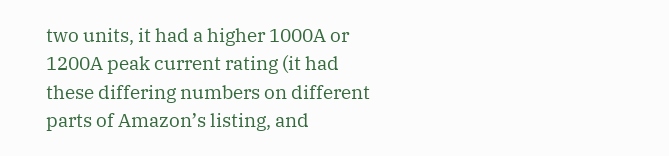two units, it had a higher 1000A or 1200A peak current rating (it had these differing numbers on different parts of Amazon’s listing, and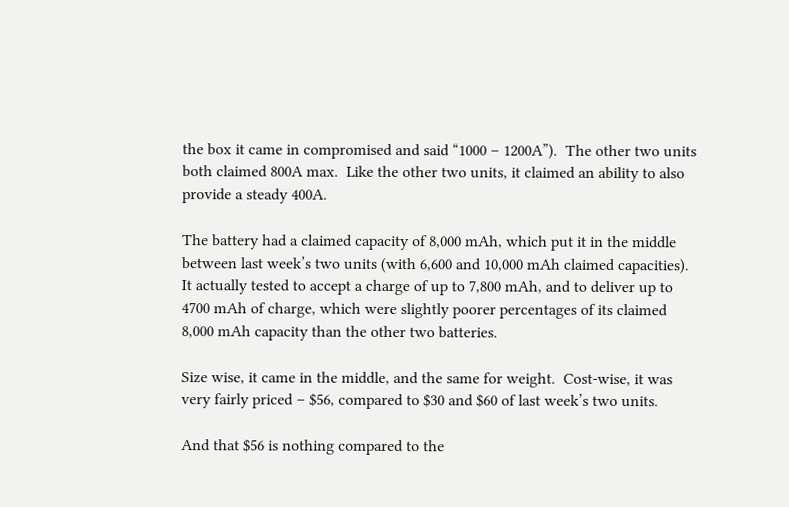the box it came in compromised and said “1000 – 1200A”).  The other two units both claimed 800A max.  Like the other two units, it claimed an ability to also provide a steady 400A.

The battery had a claimed capacity of 8,000 mAh, which put it in the middle between last week’s two units (with 6,600 and 10,000 mAh claimed capacities).  It actually tested to accept a charge of up to 7,800 mAh, and to deliver up to 4700 mAh of charge, which were slightly poorer percentages of its claimed 8,000 mAh capacity than the other two batteries.

Size wise, it came in the middle, and the same for weight.  Cost-wise, it was very fairly priced – $56, compared to $30 and $60 of last week’s two units.

And that $56 is nothing compared to the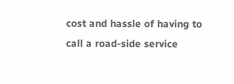cost and hassle of having to call a road-side service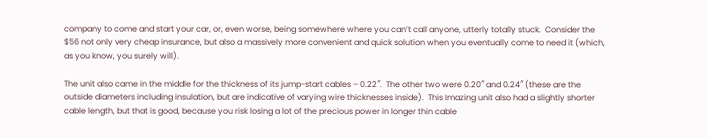company to come and start your car, or, even worse, being somewhere where you can’t call anyone, utterly totally stuck.  Consider the $56 not only very cheap insurance, but also a massively more convenient and quick solution when you eventually come to need it (which, as you know, you surely will).

The unit also came in the middle for the thickness of its jump-start cables – 0.22″.  The other two were 0.20″ and 0.24″ (these are the outside diameters including insulation, but are indicative of varying wire thicknesses inside).  This Imazing unit also had a slightly shorter cable length, but that is good, because you risk losing a lot of the precious power in longer thin cable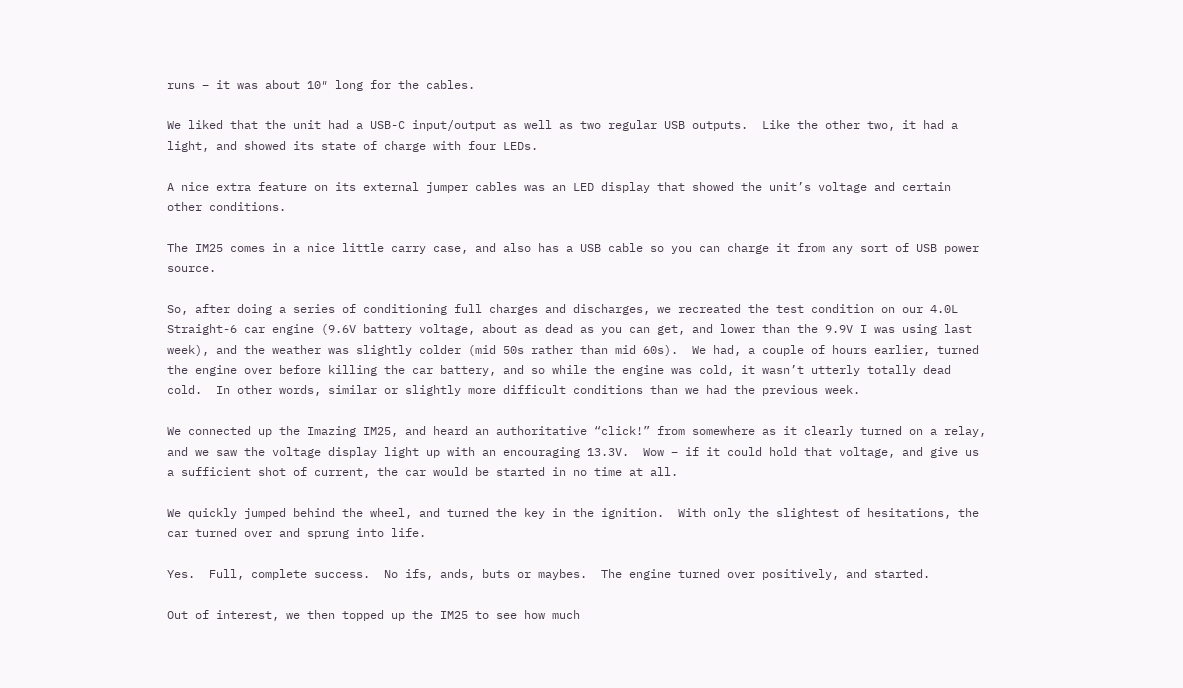runs – it was about 10″ long for the cables.

We liked that the unit had a USB-C input/output as well as two regular USB outputs.  Like the other two, it had a light, and showed its state of charge with four LEDs.

A nice extra feature on its external jumper cables was an LED display that showed the unit’s voltage and certain other conditions.

The IM25 comes in a nice little carry case, and also has a USB cable so you can charge it from any sort of USB power source.

So, after doing a series of conditioning full charges and discharges, we recreated the test condition on our 4.0L Straight-6 car engine (9.6V battery voltage, about as dead as you can get, and lower than the 9.9V I was using last week), and the weather was slightly colder (mid 50s rather than mid 60s).  We had, a couple of hours earlier, turned the engine over before killing the car battery, and so while the engine was cold, it wasn’t utterly totally dead cold.  In other words, similar or slightly more difficult conditions than we had the previous week.

We connected up the Imazing IM25, and heard an authoritative “click!” from somewhere as it clearly turned on a relay, and we saw the voltage display light up with an encouraging 13.3V.  Wow – if it could hold that voltage, and give us a sufficient shot of current, the car would be started in no time at all.

We quickly jumped behind the wheel, and turned the key in the ignition.  With only the slightest of hesitations, the car turned over and sprung into life.

Yes.  Full, complete success.  No ifs, ands, buts or maybes.  The engine turned over positively, and started.

Out of interest, we then topped up the IM25 to see how much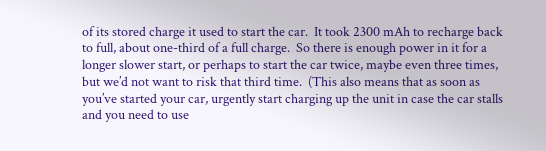of its stored charge it used to start the car.  It took 2300 mAh to recharge back to full, about one-third of a full charge.  So there is enough power in it for a longer slower start, or perhaps to start the car twice, maybe even three times, but we’d not want to risk that third time.  (This also means that as soon as you’ve started your car, urgently start charging up the unit in case the car stalls and you need to use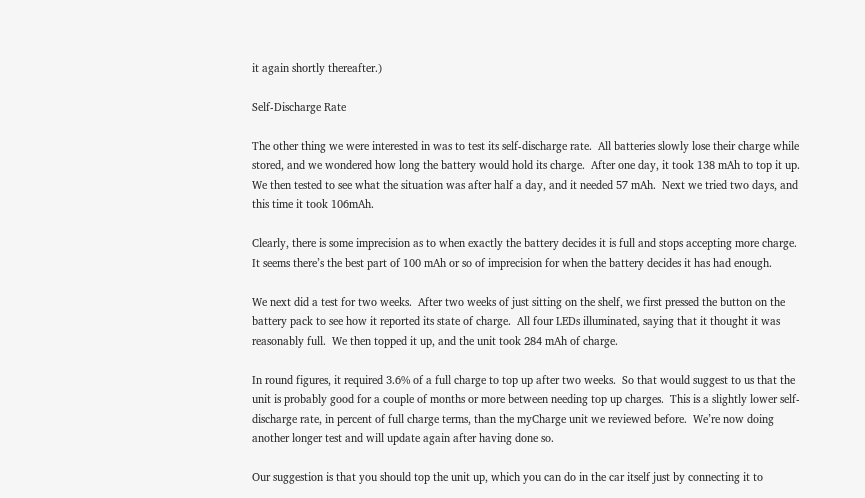it again shortly thereafter.)

Self-Discharge Rate

The other thing we were interested in was to test its self-discharge rate.  All batteries slowly lose their charge while stored, and we wondered how long the battery would hold its charge.  After one day, it took 138 mAh to top it up.  We then tested to see what the situation was after half a day, and it needed 57 mAh.  Next we tried two days, and this time it took 106mAh.

Clearly, there is some imprecision as to when exactly the battery decides it is full and stops accepting more charge.  It seems there’s the best part of 100 mAh or so of imprecision for when the battery decides it has had enough.

We next did a test for two weeks.  After two weeks of just sitting on the shelf, we first pressed the button on the battery pack to see how it reported its state of charge.  All four LEDs illuminated, saying that it thought it was reasonably full.  We then topped it up, and the unit took 284 mAh of charge.

In round figures, it required 3.6% of a full charge to top up after two weeks.  So that would suggest to us that the unit is probably good for a couple of months or more between needing top up charges.  This is a slightly lower self-discharge rate, in percent of full charge terms, than the myCharge unit we reviewed before.  We’re now doing another longer test and will update again after having done so.

Our suggestion is that you should top the unit up, which you can do in the car itself just by connecting it to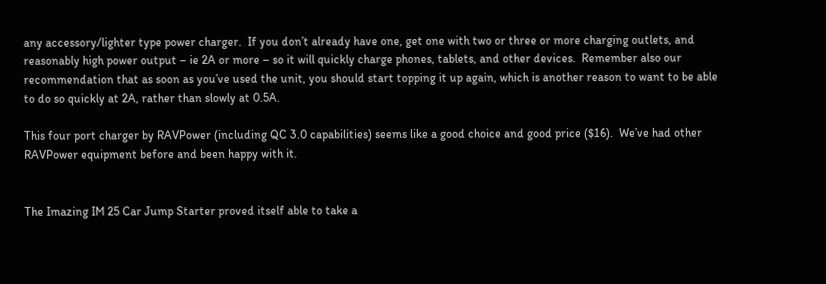any accessory/lighter type power charger.  If you don’t already have one, get one with two or three or more charging outlets, and reasonably high power output – ie 2A or more – so it will quickly charge phones, tablets, and other devices.  Remember also our recommendation that as soon as you’ve used the unit, you should start topping it up again, which is another reason to want to be able to do so quickly at 2A, rather than slowly at 0.5A.

This four port charger by RAVPower (including QC 3.0 capabilities) seems like a good choice and good price ($16).  We’ve had other RAVPower equipment before and been happy with it.


The Imazing IM 25 Car Jump Starter proved itself able to take a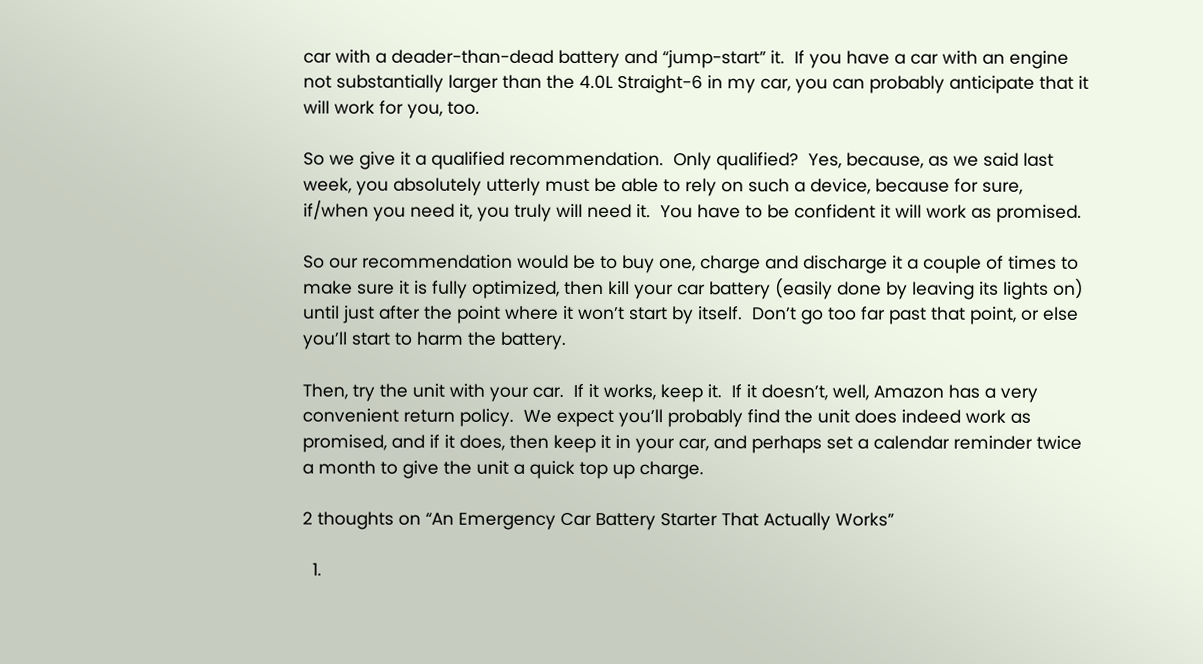car with a deader-than-dead battery and “jump-start” it.  If you have a car with an engine not substantially larger than the 4.0L Straight-6 in my car, you can probably anticipate that it will work for you, too.

So we give it a qualified recommendation.  Only qualified?  Yes, because, as we said last week, you absolutely utterly must be able to rely on such a device, because for sure, if/when you need it, you truly will need it.  You have to be confident it will work as promised.

So our recommendation would be to buy one, charge and discharge it a couple of times to make sure it is fully optimized, then kill your car battery (easily done by leaving its lights on) until just after the point where it won’t start by itself.  Don’t go too far past that point, or else you’ll start to harm the battery.

Then, try the unit with your car.  If it works, keep it.  If it doesn’t, well, Amazon has a very convenient return policy.  We expect you’ll probably find the unit does indeed work as promised, and if it does, then keep it in your car, and perhaps set a calendar reminder twice a month to give the unit a quick top up charge.

2 thoughts on “An Emergency Car Battery Starter That Actually Works”

  1.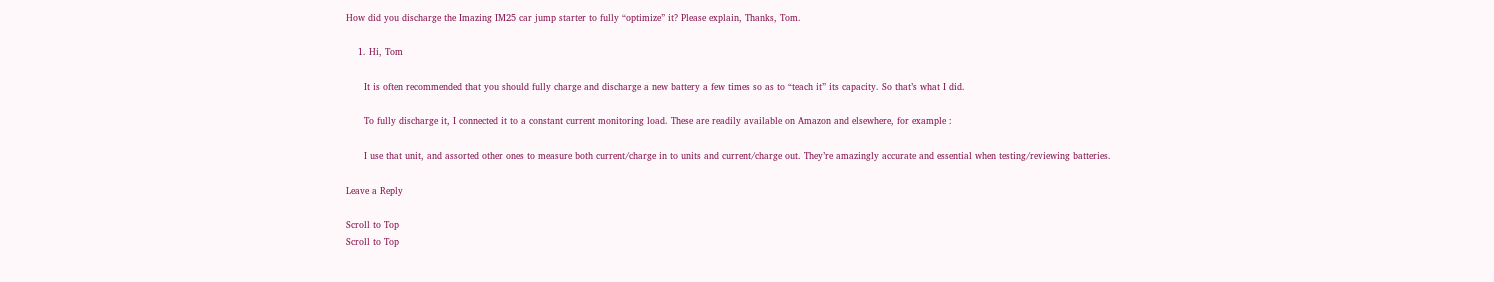How did you discharge the Imazing IM25 car jump starter to fully “optimize” it? Please explain, Thanks, Tom.

    1. Hi, Tom

      It is often recommended that you should fully charge and discharge a new battery a few times so as to “teach it” its capacity. So that’s what I did.

      To fully discharge it, I connected it to a constant current monitoring load. These are readily available on Amazon and elsewhere, for example :

      I use that unit, and assorted other ones to measure both current/charge in to units and current/charge out. They’re amazingly accurate and essential when testing/reviewing batteries.

Leave a Reply

Scroll to Top
Scroll to Top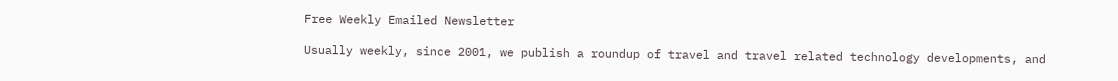Free Weekly Emailed Newsletter

Usually weekly, since 2001, we publish a roundup of travel and travel related technology developments, and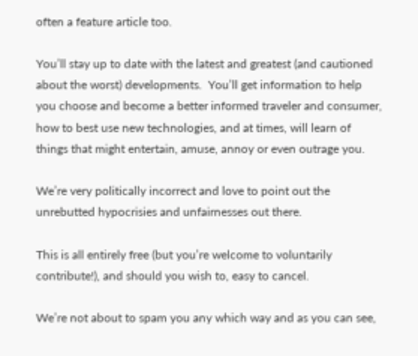often a feature article too.

You’ll stay up to date with the latest and greatest (and cautioned about the worst) developments.  You’ll get information to help you choose and become a better informed traveler and consumer, how to best use new technologies, and at times, will learn of things that might entertain, amuse, annoy or even outrage you.

We’re very politically incorrect and love to point out the unrebutted hypocrisies and unfairnesses out there.

This is all entirely free (but you’re welcome to voluntarily contribute!), and should you wish to, easy to cancel.

We’re not about to spam you any which way and as you can see,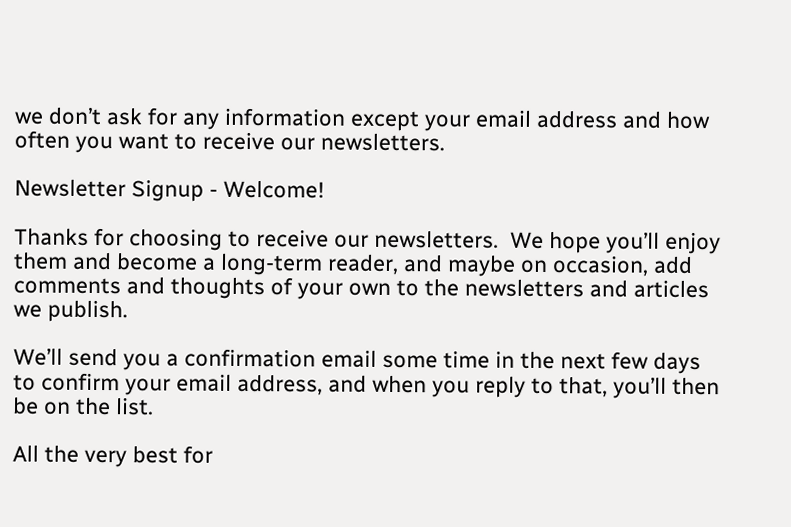we don’t ask for any information except your email address and how often you want to receive our newsletters.

Newsletter Signup - Welcome!

Thanks for choosing to receive our newsletters.  We hope you’ll enjoy them and become a long-term reader, and maybe on occasion, add comments and thoughts of your own to the newsletters and articles we publish.

We’ll send you a confirmation email some time in the next few days to confirm your email address, and when you reply to that, you’ll then be on the list.

All the very best for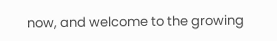now, and welcome to the growing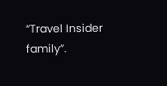“Travel Insider family”.